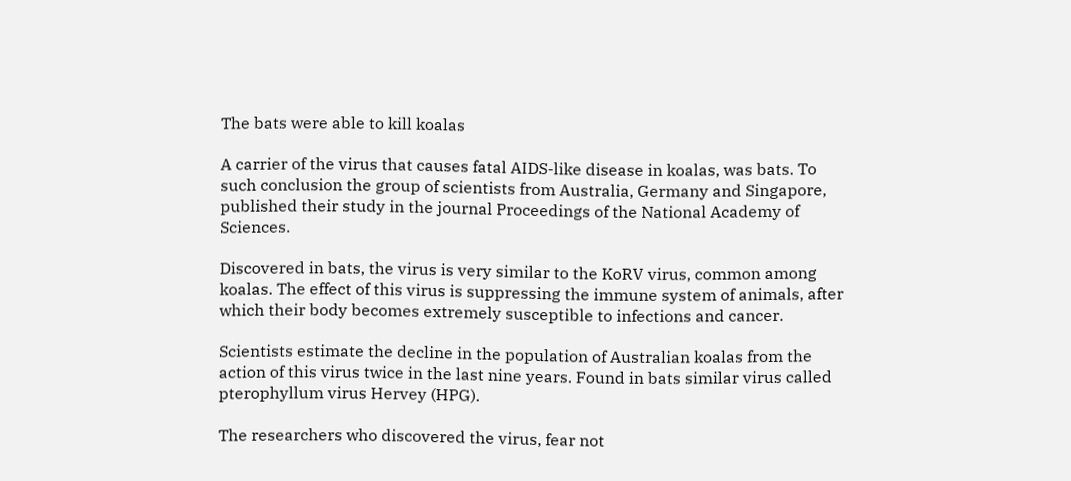The bats were able to kill koalas

A carrier of the virus that causes fatal AIDS-like disease in koalas, was bats. To such conclusion the group of scientists from Australia, Germany and Singapore, published their study in the journal Proceedings of the National Academy of Sciences.

Discovered in bats, the virus is very similar to the KoRV virus, common among koalas. The effect of this virus is suppressing the immune system of animals, after which their body becomes extremely susceptible to infections and cancer.

Scientists estimate the decline in the population of Australian koalas from the action of this virus twice in the last nine years. Found in bats similar virus called pterophyllum virus Hervey (HPG).

The researchers who discovered the virus, fear not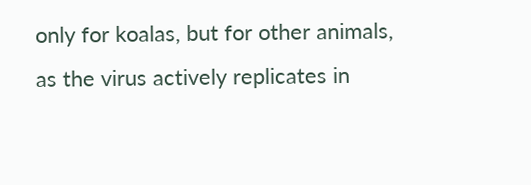only for koalas, but for other animals, as the virus actively replicates in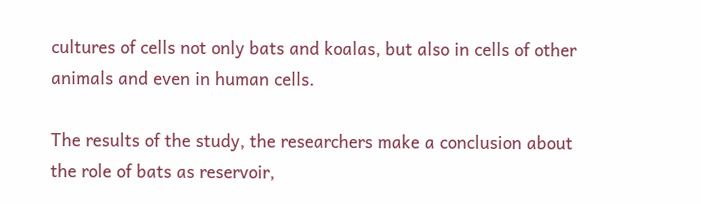cultures of cells not only bats and koalas, but also in cells of other animals and even in human cells.

The results of the study, the researchers make a conclusion about the role of bats as reservoir,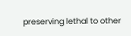preserving lethal to other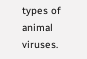types of animal viruses.